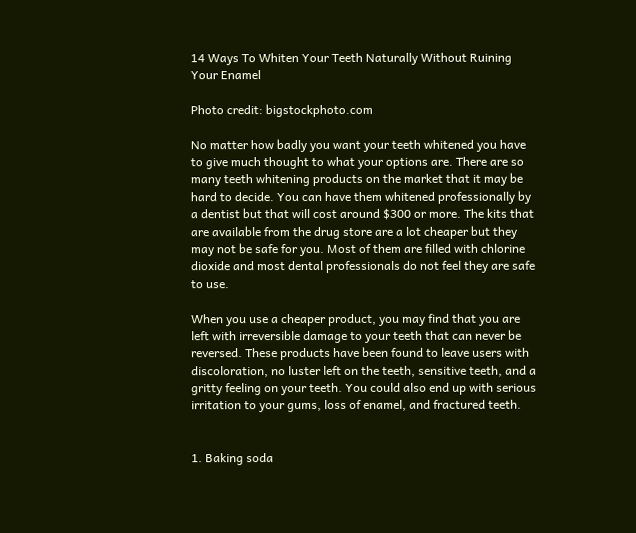14 Ways To Whiten Your Teeth Naturally Without Ruining Your Enamel

Photo credit: bigstockphoto.com

No matter how badly you want your teeth whitened you have to give much thought to what your options are. There are so many teeth whitening products on the market that it may be hard to decide. You can have them whitened professionally by a dentist but that will cost around $300 or more. The kits that are available from the drug store are a lot cheaper but they may not be safe for you. Most of them are filled with chlorine dioxide and most dental professionals do not feel they are safe to use.

When you use a cheaper product, you may find that you are left with irreversible damage to your teeth that can never be reversed. These products have been found to leave users with discoloration, no luster left on the teeth, sensitive teeth, and a gritty feeling on your teeth. You could also end up with serious irritation to your gums, loss of enamel, and fractured teeth.


1. Baking soda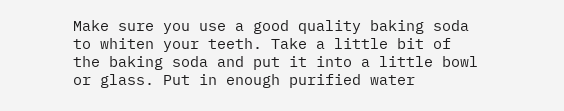Make sure you use a good quality baking soda to whiten your teeth. Take a little bit of the baking soda and put it into a little bowl or glass. Put in enough purified water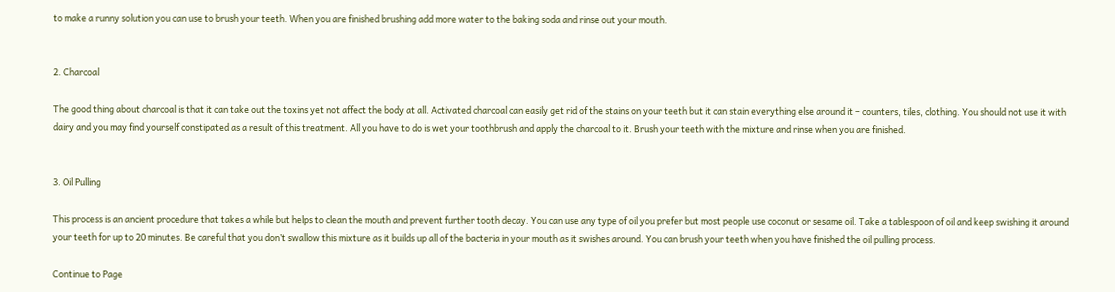to make a runny solution you can use to brush your teeth. When you are finished brushing add more water to the baking soda and rinse out your mouth.


2. Charcoal

The good thing about charcoal is that it can take out the toxins yet not affect the body at all. Activated charcoal can easily get rid of the stains on your teeth but it can stain everything else around it – counters, tiles, clothing. You should not use it with dairy and you may find yourself constipated as a result of this treatment. All you have to do is wet your toothbrush and apply the charcoal to it. Brush your teeth with the mixture and rinse when you are finished.


3. Oil Pulling

This process is an ancient procedure that takes a while but helps to clean the mouth and prevent further tooth decay. You can use any type of oil you prefer but most people use coconut or sesame oil. Take a tablespoon of oil and keep swishing it around your teeth for up to 20 minutes. Be careful that you don’t swallow this mixture as it builds up all of the bacteria in your mouth as it swishes around. You can brush your teeth when you have finished the oil pulling process.

Continue to Page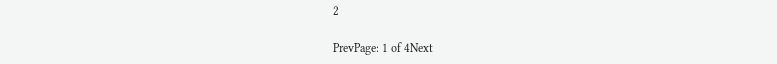2

PrevPage: 1 of 4Next